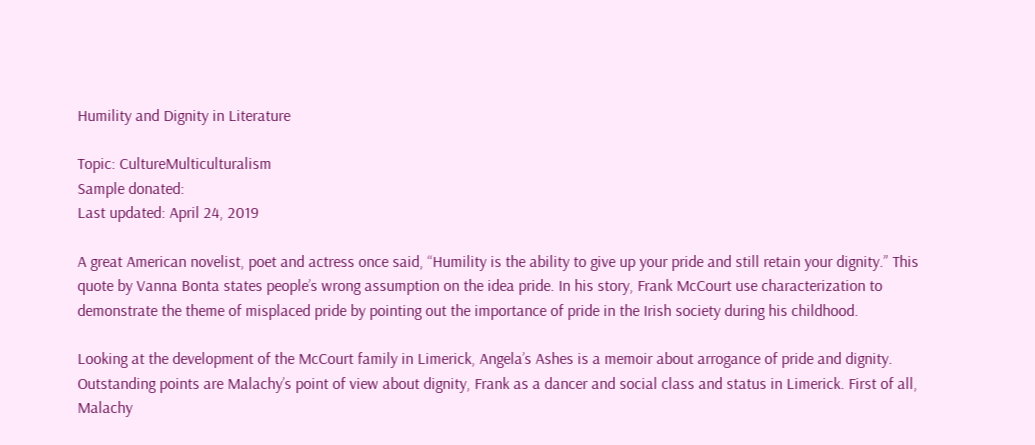Humility and Dignity in Literature

Topic: CultureMulticulturalism
Sample donated:
Last updated: April 24, 2019

A great American novelist, poet and actress once said, “Humility is the ability to give up your pride and still retain your dignity.” This quote by Vanna Bonta states people’s wrong assumption on the idea pride. In his story, Frank McCourt use characterization to demonstrate the theme of misplaced pride by pointing out the importance of pride in the Irish society during his childhood.

Looking at the development of the McCourt family in Limerick, Angela’s Ashes is a memoir about arrogance of pride and dignity. Outstanding points are Malachy’s point of view about dignity, Frank as a dancer and social class and status in Limerick. First of all, Malachy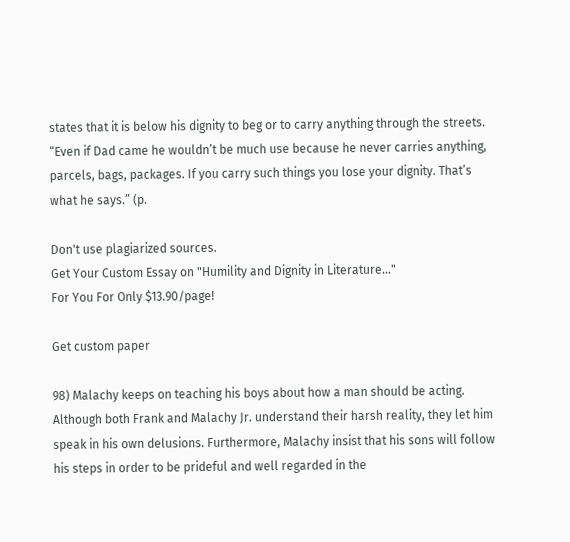states that it is below his dignity to beg or to carry anything through the streets. “Even if Dad came he wouldn’t be much use because he never carries anything, parcels, bags, packages. If you carry such things you lose your dignity. That’s what he says.” (p.

Don't use plagiarized sources.
Get Your Custom Essay on "Humility and Dignity in Literature..."
For You For Only $13.90/page!

Get custom paper

98) Malachy keeps on teaching his boys about how a man should be acting. Although both Frank and Malachy Jr. understand their harsh reality, they let him speak in his own delusions. Furthermore, Malachy insist that his sons will follow his steps in order to be prideful and well regarded in the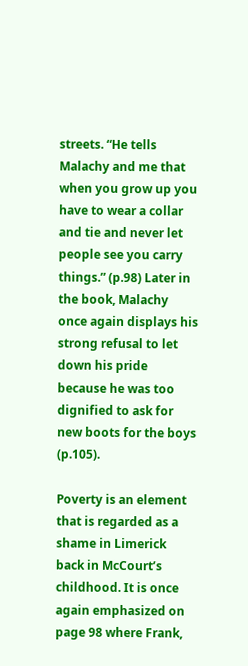streets. “He tells Malachy and me that when you grow up you have to wear a collar and tie and never let people see you carry things.” (p.98) Later in the book, Malachy once again displays his strong refusal to let down his pride because he was too dignified to ask for new boots for the boys (p.105).

Poverty is an element that is regarded as a shame in Limerick back in McCourt’s childhood. It is once again emphasized on page 98 where Frank,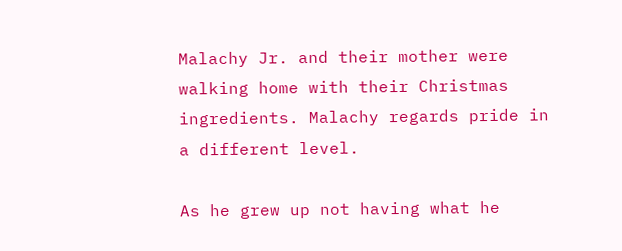Malachy Jr. and their mother were walking home with their Christmas ingredients. Malachy regards pride in a different level.

As he grew up not having what he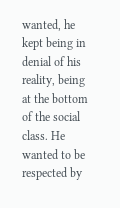wanted, he kept being in denial of his reality, being at the bottom of the social class. He wanted to be respected by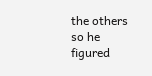the others so he figured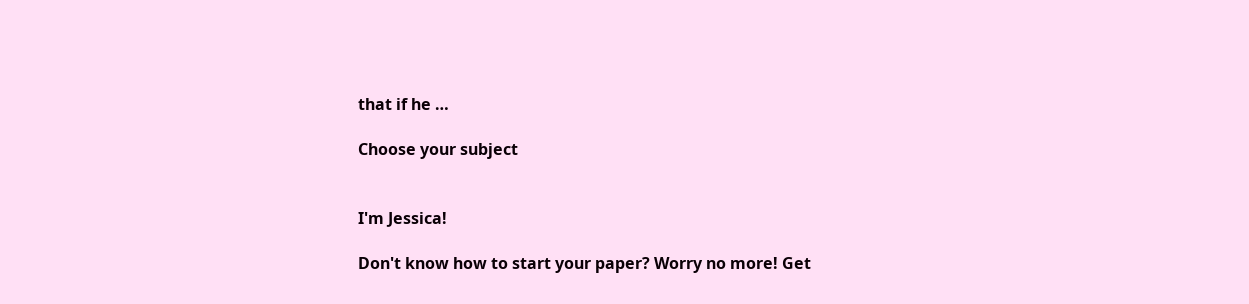that if he …

Choose your subject


I'm Jessica!

Don't know how to start your paper? Worry no more! Get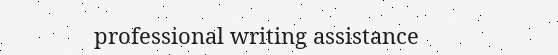professional writing assistance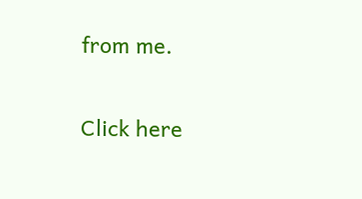from me.

Click here